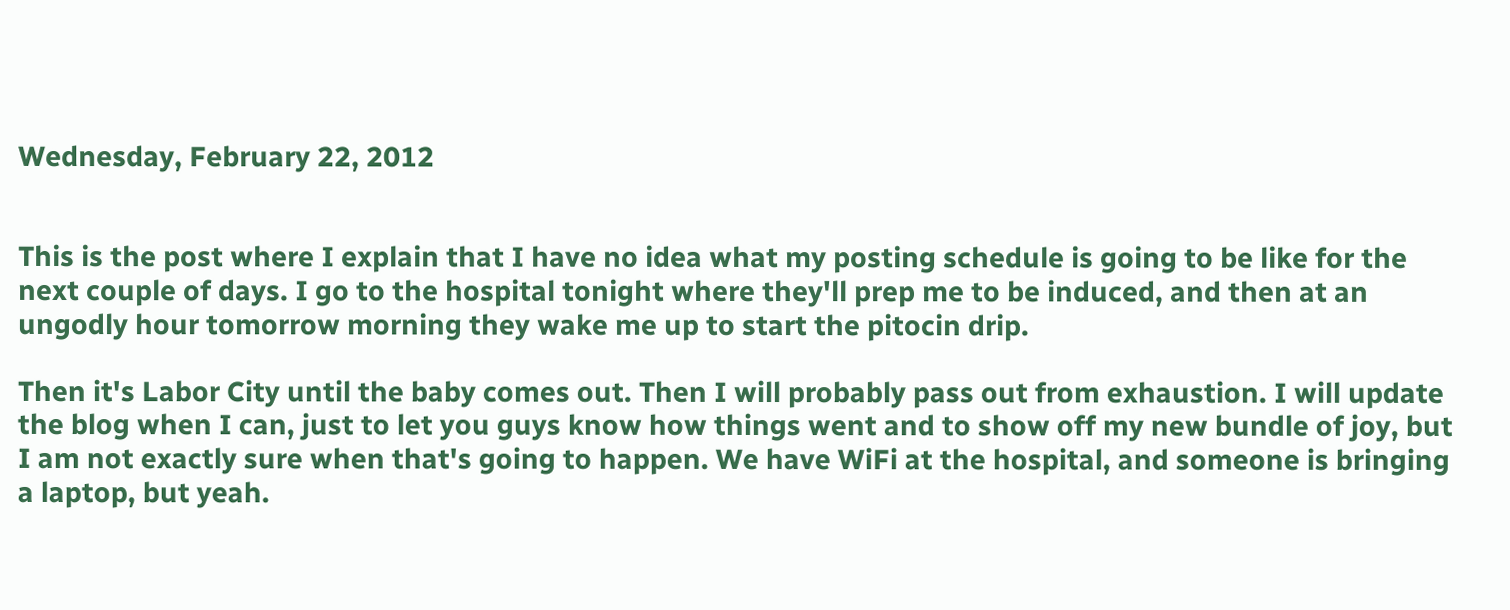Wednesday, February 22, 2012


This is the post where I explain that I have no idea what my posting schedule is going to be like for the next couple of days. I go to the hospital tonight where they'll prep me to be induced, and then at an ungodly hour tomorrow morning they wake me up to start the pitocin drip.

Then it's Labor City until the baby comes out. Then I will probably pass out from exhaustion. I will update the blog when I can, just to let you guys know how things went and to show off my new bundle of joy, but I am not exactly sure when that's going to happen. We have WiFi at the hospital, and someone is bringing a laptop, but yeah.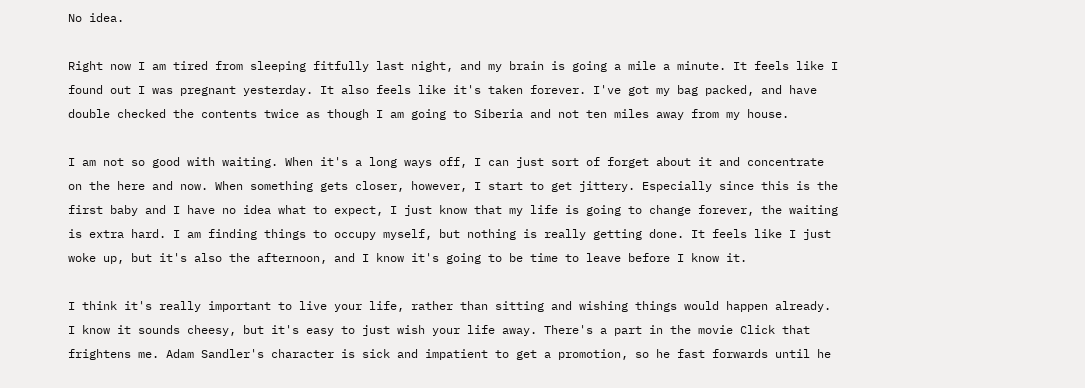No idea.

Right now I am tired from sleeping fitfully last night, and my brain is going a mile a minute. It feels like I found out I was pregnant yesterday. It also feels like it's taken forever. I've got my bag packed, and have double checked the contents twice as though I am going to Siberia and not ten miles away from my house.

I am not so good with waiting. When it's a long ways off, I can just sort of forget about it and concentrate on the here and now. When something gets closer, however, I start to get jittery. Especially since this is the first baby and I have no idea what to expect, I just know that my life is going to change forever, the waiting is extra hard. I am finding things to occupy myself, but nothing is really getting done. It feels like I just woke up, but it's also the afternoon, and I know it's going to be time to leave before I know it.

I think it's really important to live your life, rather than sitting and wishing things would happen already. I know it sounds cheesy, but it's easy to just wish your life away. There's a part in the movie Click that frightens me. Adam Sandler's character is sick and impatient to get a promotion, so he fast forwards until he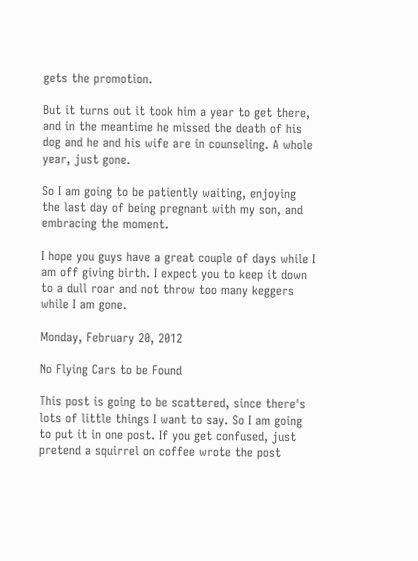gets the promotion.

But it turns out it took him a year to get there, and in the meantime he missed the death of his dog and he and his wife are in counseling. A whole year, just gone.

So I am going to be patiently waiting, enjoying the last day of being pregnant with my son, and embracing the moment.

I hope you guys have a great couple of days while I am off giving birth. I expect you to keep it down to a dull roar and not throw too many keggers while I am gone.

Monday, February 20, 2012

No Flying Cars to be Found

This post is going to be scattered, since there's lots of little things I want to say. So I am going to put it in one post. If you get confused, just pretend a squirrel on coffee wrote the post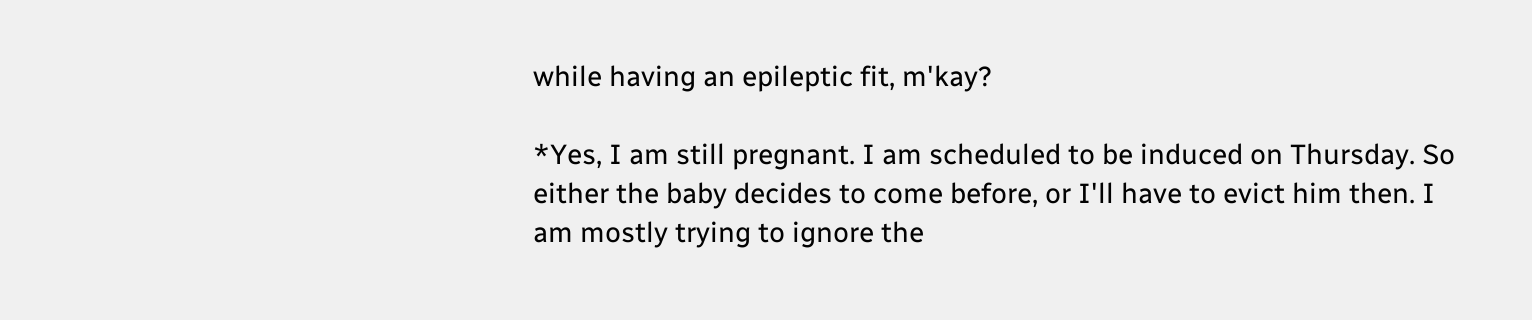while having an epileptic fit, m'kay?

*Yes, I am still pregnant. I am scheduled to be induced on Thursday. So either the baby decides to come before, or I'll have to evict him then. I am mostly trying to ignore the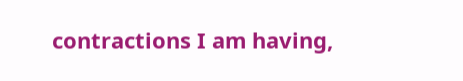contractions I am having,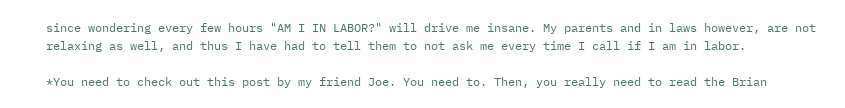since wondering every few hours "AM I IN LABOR?" will drive me insane. My parents and in laws however, are not relaxing as well, and thus I have had to tell them to not ask me every time I call if I am in labor.

*You need to check out this post by my friend Joe. You need to. Then, you really need to read the Brian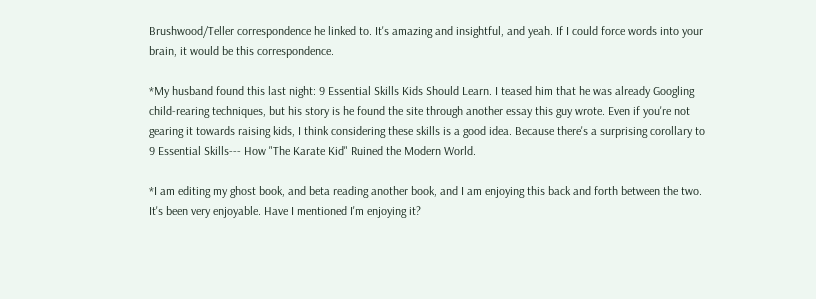Brushwood/Teller correspondence he linked to. It's amazing and insightful, and yeah. If I could force words into your brain, it would be this correspondence.

*My husband found this last night: 9 Essential Skills Kids Should Learn. I teased him that he was already Googling child-rearing techniques, but his story is he found the site through another essay this guy wrote. Even if you're not gearing it towards raising kids, I think considering these skills is a good idea. Because there's a surprising corollary to 9 Essential Skills--- How "The Karate Kid" Ruined the Modern World.

*I am editing my ghost book, and beta reading another book, and I am enjoying this back and forth between the two. It's been very enjoyable. Have I mentioned I'm enjoying it?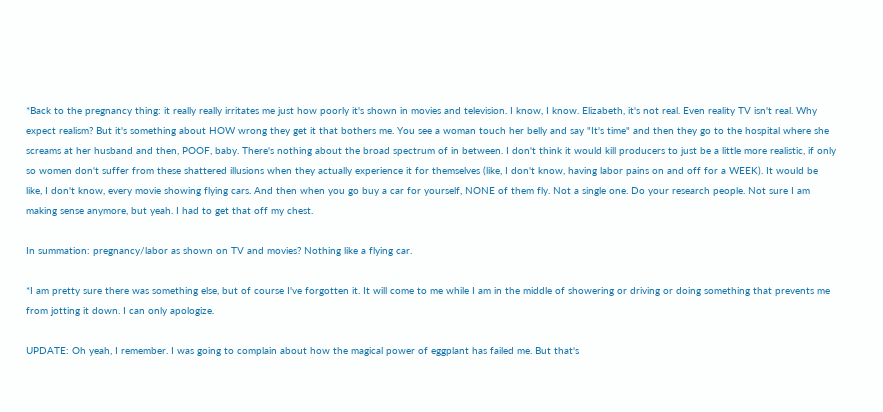*Back to the pregnancy thing: it really really irritates me just how poorly it's shown in movies and television. I know, I know. Elizabeth, it's not real. Even reality TV isn't real. Why expect realism? But it's something about HOW wrong they get it that bothers me. You see a woman touch her belly and say "It's time" and then they go to the hospital where she screams at her husband and then, POOF, baby. There's nothing about the broad spectrum of in between. I don't think it would kill producers to just be a little more realistic, if only so women don't suffer from these shattered illusions when they actually experience it for themselves (like, I don't know, having labor pains on and off for a WEEK). It would be like, I don't know, every movie showing flying cars. And then when you go buy a car for yourself, NONE of them fly. Not a single one. Do your research people. Not sure I am making sense anymore, but yeah. I had to get that off my chest.

In summation: pregnancy/labor as shown on TV and movies? Nothing like a flying car.

*I am pretty sure there was something else, but of course I've forgotten it. It will come to me while I am in the middle of showering or driving or doing something that prevents me from jotting it down. I can only apologize.

UPDATE: Oh yeah, I remember. I was going to complain about how the magical power of eggplant has failed me. But that's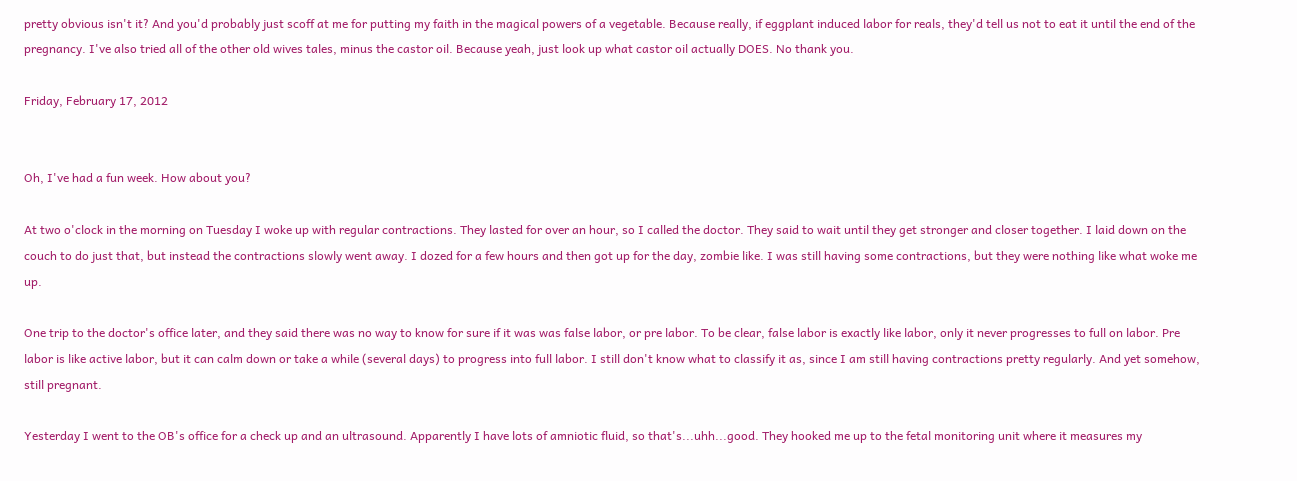pretty obvious isn't it? And you'd probably just scoff at me for putting my faith in the magical powers of a vegetable. Because really, if eggplant induced labor for reals, they'd tell us not to eat it until the end of the pregnancy. I've also tried all of the other old wives tales, minus the castor oil. Because yeah, just look up what castor oil actually DOES. No thank you.

Friday, February 17, 2012


Oh, I've had a fun week. How about you?

At two o'clock in the morning on Tuesday I woke up with regular contractions. They lasted for over an hour, so I called the doctor. They said to wait until they get stronger and closer together. I laid down on the couch to do just that, but instead the contractions slowly went away. I dozed for a few hours and then got up for the day, zombie like. I was still having some contractions, but they were nothing like what woke me up.

One trip to the doctor's office later, and they said there was no way to know for sure if it was was false labor, or pre labor. To be clear, false labor is exactly like labor, only it never progresses to full on labor. Pre labor is like active labor, but it can calm down or take a while (several days) to progress into full labor. I still don't know what to classify it as, since I am still having contractions pretty regularly. And yet somehow, still pregnant.

Yesterday I went to the OB's office for a check up and an ultrasound. Apparently I have lots of amniotic fluid, so that's...uhh...good. They hooked me up to the fetal monitoring unit where it measures my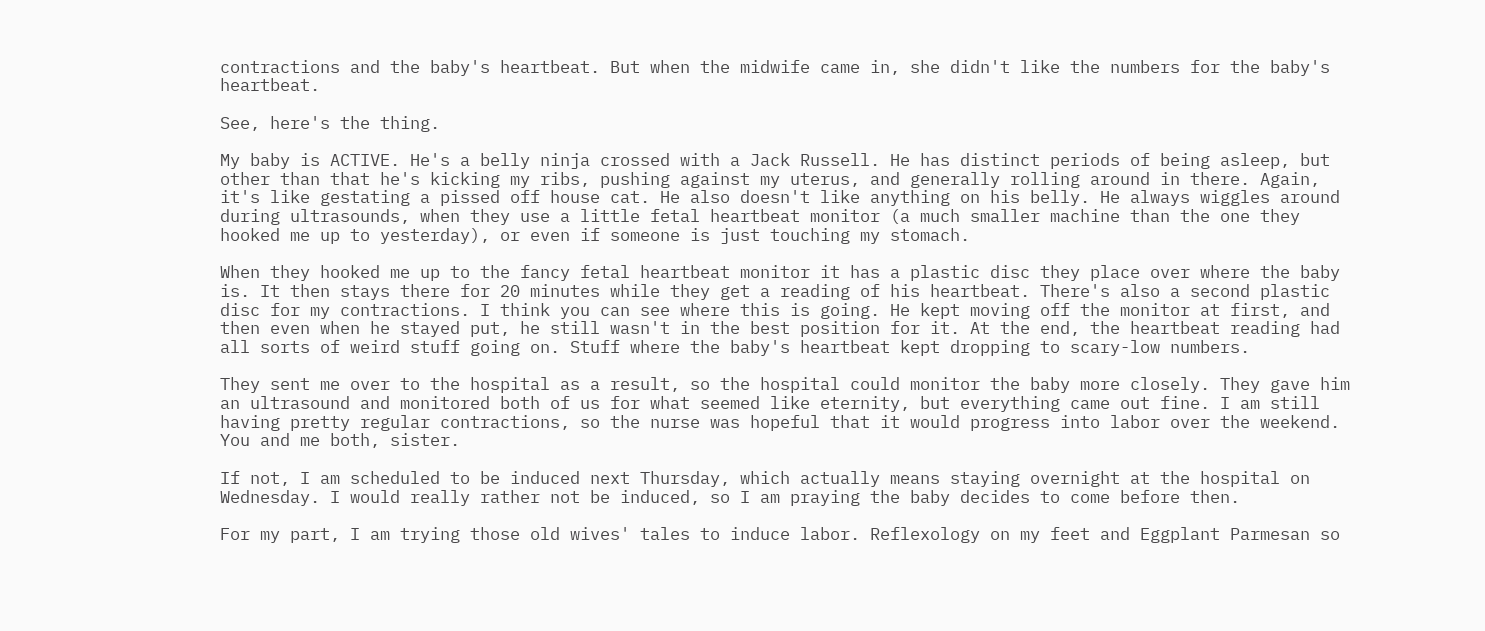contractions and the baby's heartbeat. But when the midwife came in, she didn't like the numbers for the baby's heartbeat.

See, here's the thing.

My baby is ACTIVE. He's a belly ninja crossed with a Jack Russell. He has distinct periods of being asleep, but other than that he's kicking my ribs, pushing against my uterus, and generally rolling around in there. Again, it's like gestating a pissed off house cat. He also doesn't like anything on his belly. He always wiggles around during ultrasounds, when they use a little fetal heartbeat monitor (a much smaller machine than the one they hooked me up to yesterday), or even if someone is just touching my stomach.

When they hooked me up to the fancy fetal heartbeat monitor it has a plastic disc they place over where the baby is. It then stays there for 20 minutes while they get a reading of his heartbeat. There's also a second plastic disc for my contractions. I think you can see where this is going. He kept moving off the monitor at first, and then even when he stayed put, he still wasn't in the best position for it. At the end, the heartbeat reading had all sorts of weird stuff going on. Stuff where the baby's heartbeat kept dropping to scary-low numbers.

They sent me over to the hospital as a result, so the hospital could monitor the baby more closely. They gave him an ultrasound and monitored both of us for what seemed like eternity, but everything came out fine. I am still having pretty regular contractions, so the nurse was hopeful that it would progress into labor over the weekend. You and me both, sister.

If not, I am scheduled to be induced next Thursday, which actually means staying overnight at the hospital on Wednesday. I would really rather not be induced, so I am praying the baby decides to come before then.

For my part, I am trying those old wives' tales to induce labor. Reflexology on my feet and Eggplant Parmesan so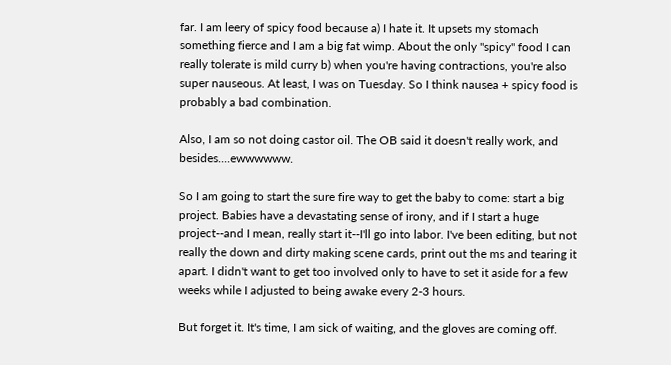far. I am leery of spicy food because a) I hate it. It upsets my stomach something fierce and I am a big fat wimp. About the only "spicy" food I can really tolerate is mild curry b) when you're having contractions, you're also super nauseous. At least, I was on Tuesday. So I think nausea + spicy food is probably a bad combination.

Also, I am so not doing castor oil. The OB said it doesn't really work, and besides....ewwwwww.

So I am going to start the sure fire way to get the baby to come: start a big project. Babies have a devastating sense of irony, and if I start a huge project--and I mean, really start it--I'll go into labor. I've been editing, but not really the down and dirty making scene cards, print out the ms and tearing it apart. I didn't want to get too involved only to have to set it aside for a few weeks while I adjusted to being awake every 2-3 hours.

But forget it. It's time, I am sick of waiting, and the gloves are coming off.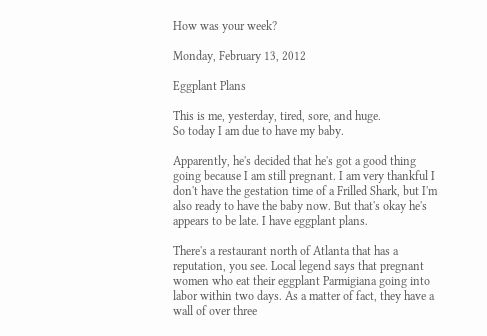How was your week?

Monday, February 13, 2012

Eggplant Plans

This is me, yesterday, tired, sore, and huge.
So today I am due to have my baby.

Apparently, he's decided that he's got a good thing going because I am still pregnant. I am very thankful I don't have the gestation time of a Frilled Shark, but I'm also ready to have the baby now. But that's okay he's appears to be late. I have eggplant plans.

There's a restaurant north of Atlanta that has a reputation, you see. Local legend says that pregnant women who eat their eggplant Parmigiana going into labor within two days. As a matter of fact, they have a wall of over three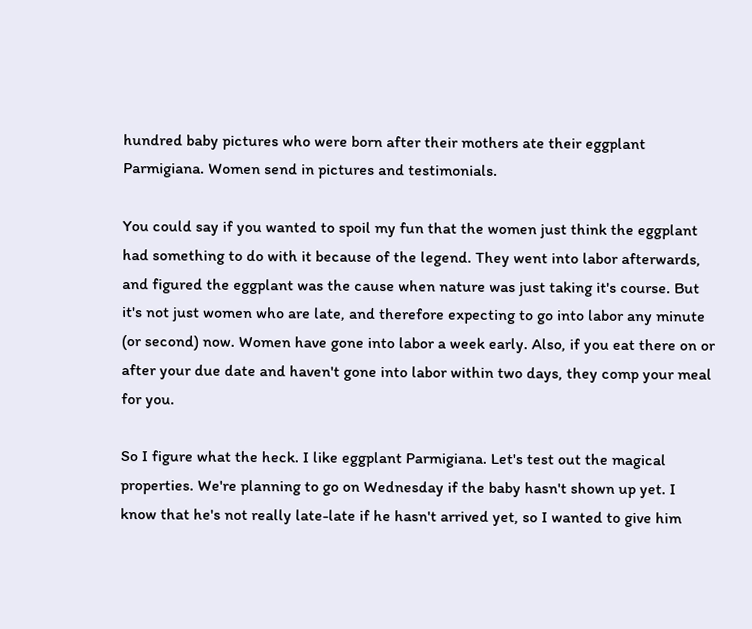hundred baby pictures who were born after their mothers ate their eggplant Parmigiana. Women send in pictures and testimonials.

You could say if you wanted to spoil my fun that the women just think the eggplant had something to do with it because of the legend. They went into labor afterwards, and figured the eggplant was the cause when nature was just taking it's course. But it's not just women who are late, and therefore expecting to go into labor any minute (or second) now. Women have gone into labor a week early. Also, if you eat there on or after your due date and haven't gone into labor within two days, they comp your meal for you.

So I figure what the heck. I like eggplant Parmigiana. Let's test out the magical properties. We're planning to go on Wednesday if the baby hasn't shown up yet. I know that he's not really late-late if he hasn't arrived yet, so I wanted to give him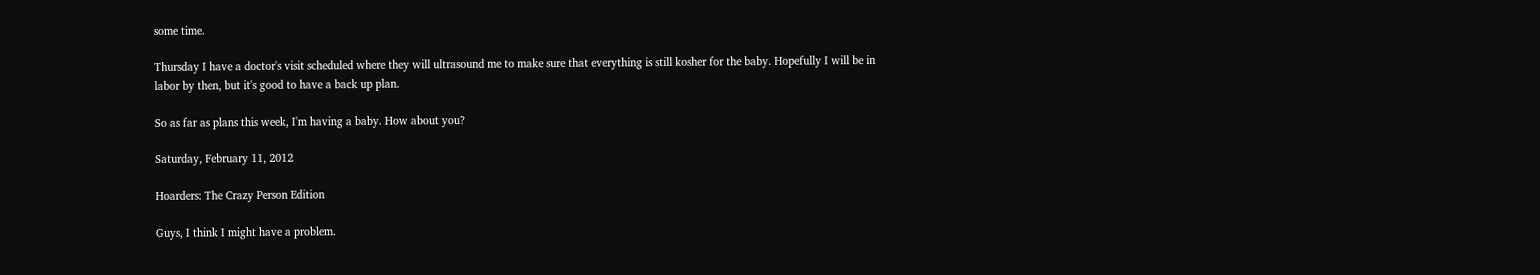some time.

Thursday I have a doctor's visit scheduled where they will ultrasound me to make sure that everything is still kosher for the baby. Hopefully I will be in labor by then, but it's good to have a back up plan.

So as far as plans this week, I'm having a baby. How about you?

Saturday, February 11, 2012

Hoarders: The Crazy Person Edition

Guys, I think I might have a problem.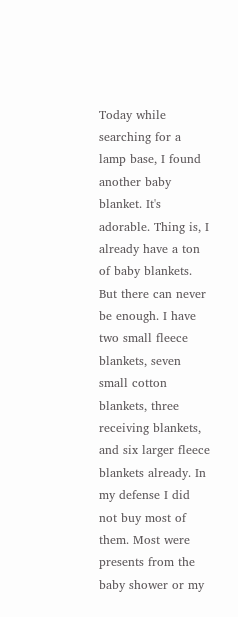Today while searching for a lamp base, I found another baby blanket. It's adorable. Thing is, I already have a ton of baby blankets. But there can never be enough. I have two small fleece blankets, seven small cotton blankets, three receiving blankets, and six larger fleece blankets already. In my defense I did not buy most of them. Most were presents from the baby shower or my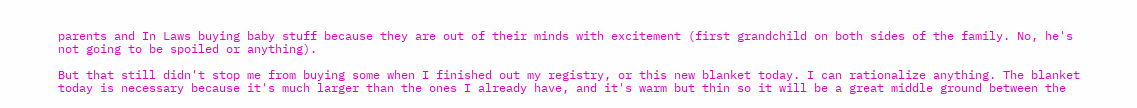parents and In Laws buying baby stuff because they are out of their minds with excitement (first grandchild on both sides of the family. No, he's not going to be spoiled or anything).

But that still didn't stop me from buying some when I finished out my registry, or this new blanket today. I can rationalize anything. The blanket today is necessary because it's much larger than the ones I already have, and it's warm but thin so it will be a great middle ground between the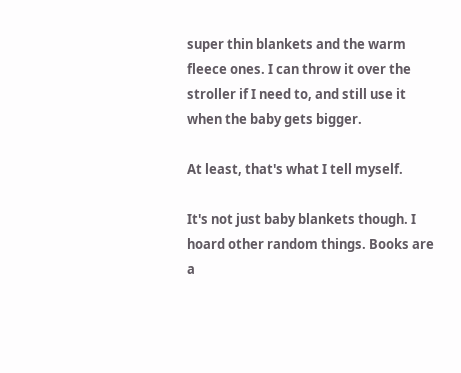super thin blankets and the warm fleece ones. I can throw it over the stroller if I need to, and still use it when the baby gets bigger.

At least, that's what I tell myself.

It's not just baby blankets though. I hoard other random things. Books are a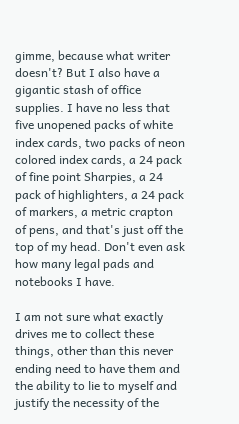gimme, because what writer doesn't? But I also have a gigantic stash of office supplies. I have no less that five unopened packs of white index cards, two packs of neon colored index cards, a 24 pack of fine point Sharpies, a 24 pack of highlighters, a 24 pack of markers, a metric crapton of pens, and that's just off the top of my head. Don't even ask how many legal pads and notebooks I have.

I am not sure what exactly drives me to collect these things, other than this never ending need to have them and the ability to lie to myself and justify the necessity of the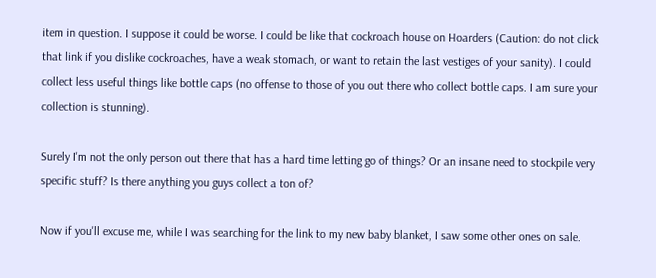item in question. I suppose it could be worse. I could be like that cockroach house on Hoarders (Caution: do not click that link if you dislike cockroaches, have a weak stomach, or want to retain the last vestiges of your sanity). I could collect less useful things like bottle caps (no offense to those of you out there who collect bottle caps. I am sure your collection is stunning).

Surely I'm not the only person out there that has a hard time letting go of things? Or an insane need to stockpile very specific stuff? Is there anything you guys collect a ton of?

Now if you'll excuse me, while I was searching for the link to my new baby blanket, I saw some other ones on sale.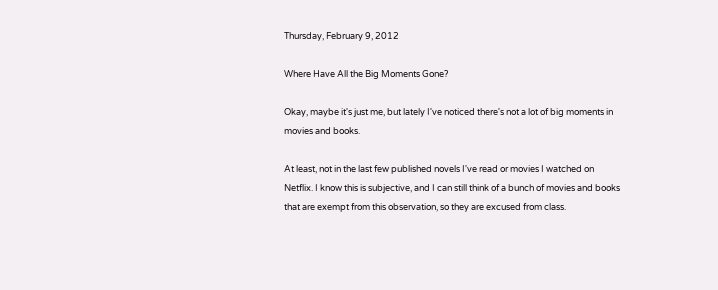Thursday, February 9, 2012

Where Have All the Big Moments Gone?

Okay, maybe it's just me, but lately I've noticed there's not a lot of big moments in movies and books.

At least, not in the last few published novels I've read or movies I watched on Netflix. I know this is subjective, and I can still think of a bunch of movies and books that are exempt from this observation, so they are excused from class.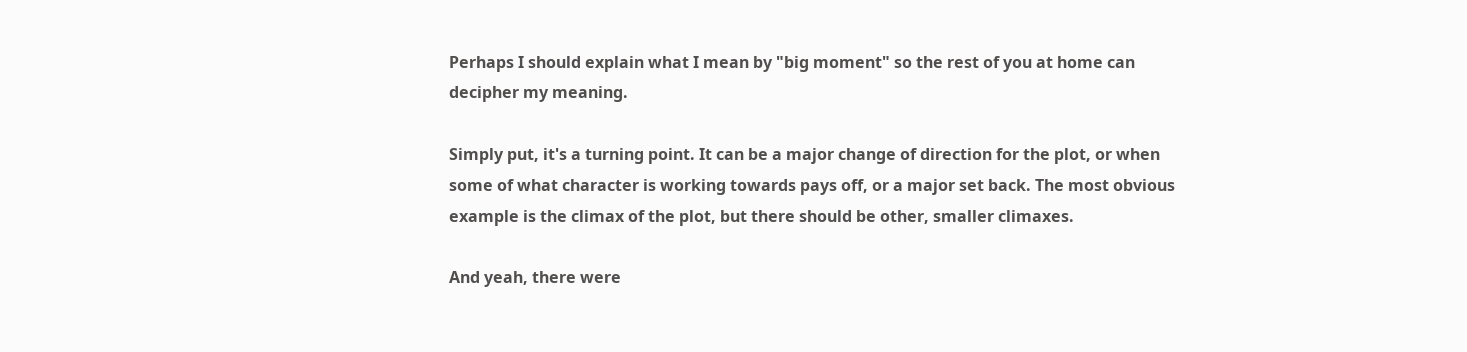Perhaps I should explain what I mean by "big moment" so the rest of you at home can decipher my meaning.

Simply put, it's a turning point. It can be a major change of direction for the plot, or when some of what character is working towards pays off, or a major set back. The most obvious example is the climax of the plot, but there should be other, smaller climaxes.

And yeah, there were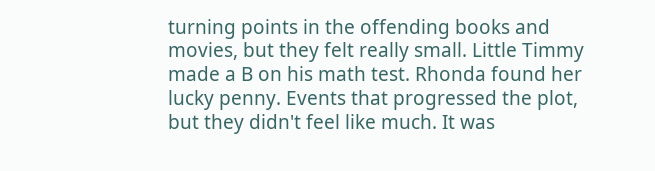turning points in the offending books and movies, but they felt really small. Little Timmy made a B on his math test. Rhonda found her lucky penny. Events that progressed the plot, but they didn't feel like much. It was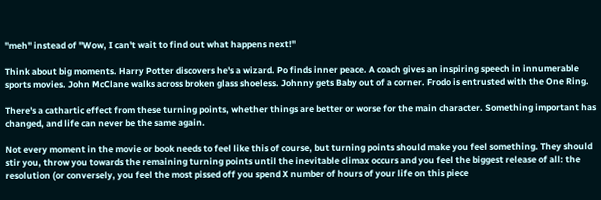"meh" instead of "Wow, I can't wait to find out what happens next!"

Think about big moments. Harry Potter discovers he's a wizard. Po finds inner peace. A coach gives an inspiring speech in innumerable sports movies. John McClane walks across broken glass shoeless. Johnny gets Baby out of a corner. Frodo is entrusted with the One Ring.

There's a cathartic effect from these turning points, whether things are better or worse for the main character. Something important has changed, and life can never be the same again.

Not every moment in the movie or book needs to feel like this of course, but turning points should make you feel something. They should stir you, throw you towards the remaining turning points until the inevitable climax occurs and you feel the biggest release of all: the resolution (or conversely, you feel the most pissed off you spend X number of hours of your life on this piece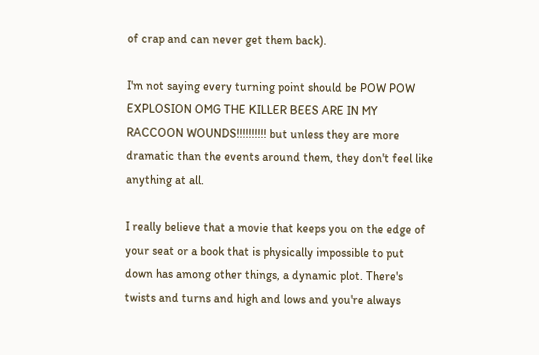of crap and can never get them back).

I'm not saying every turning point should be POW POW EXPLOSION OMG THE KILLER BEES ARE IN MY RACCOON WOUNDS!!!!!!!!!! but unless they are more dramatic than the events around them, they don't feel like anything at all.

I really believe that a movie that keeps you on the edge of your seat or a book that is physically impossible to put down has among other things, a dynamic plot. There's twists and turns and high and lows and you're always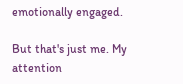emotionally engaged.

But that's just me. My attention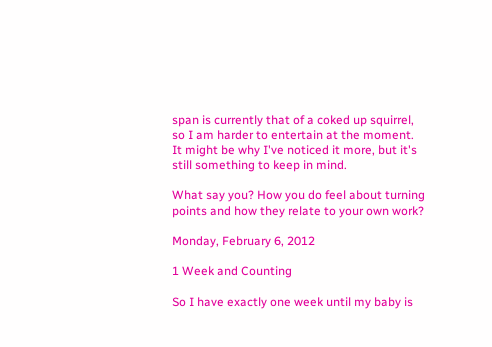span is currently that of a coked up squirrel, so I am harder to entertain at the moment. It might be why I've noticed it more, but it's still something to keep in mind.

What say you? How you do feel about turning points and how they relate to your own work?

Monday, February 6, 2012

1 Week and Counting

So I have exactly one week until my baby is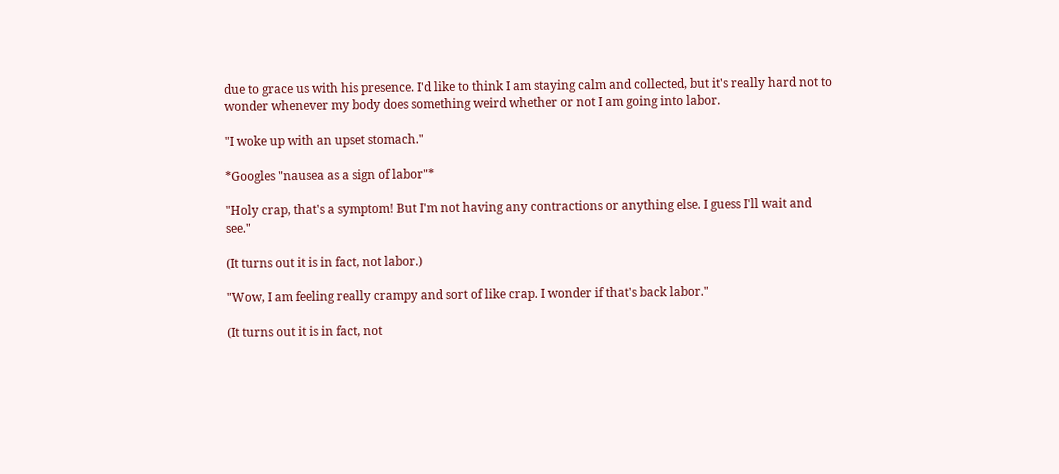due to grace us with his presence. I'd like to think I am staying calm and collected, but it's really hard not to wonder whenever my body does something weird whether or not I am going into labor.

"I woke up with an upset stomach."

*Googles "nausea as a sign of labor"*

"Holy crap, that's a symptom! But I'm not having any contractions or anything else. I guess I'll wait and see."

(It turns out it is in fact, not labor.)

"Wow, I am feeling really crampy and sort of like crap. I wonder if that's back labor."

(It turns out it is in fact, not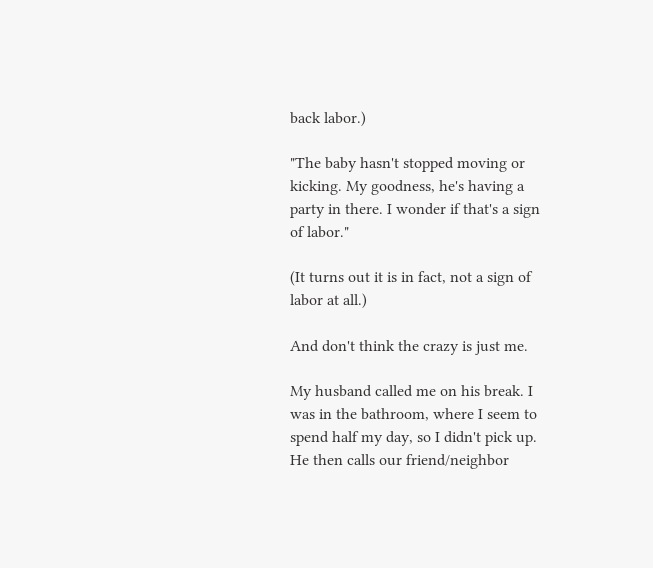back labor.)

"The baby hasn't stopped moving or kicking. My goodness, he's having a party in there. I wonder if that's a sign of labor."

(It turns out it is in fact, not a sign of labor at all.)

And don't think the crazy is just me.

My husband called me on his break. I was in the bathroom, where I seem to spend half my day, so I didn't pick up. He then calls our friend/neighbor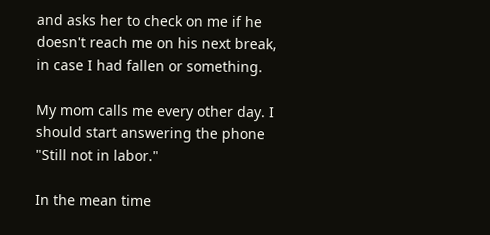and asks her to check on me if he doesn't reach me on his next break, in case I had fallen or something.

My mom calls me every other day. I should start answering the phone "Still not in labor."

In the mean time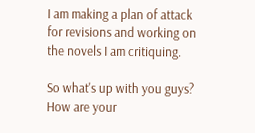I am making a plan of attack for revisions and working on the novels I am critiquing.

So what's up with you guys? How are your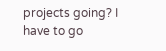projects going? I have to go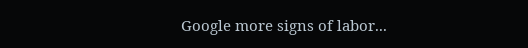Google more signs of labor...